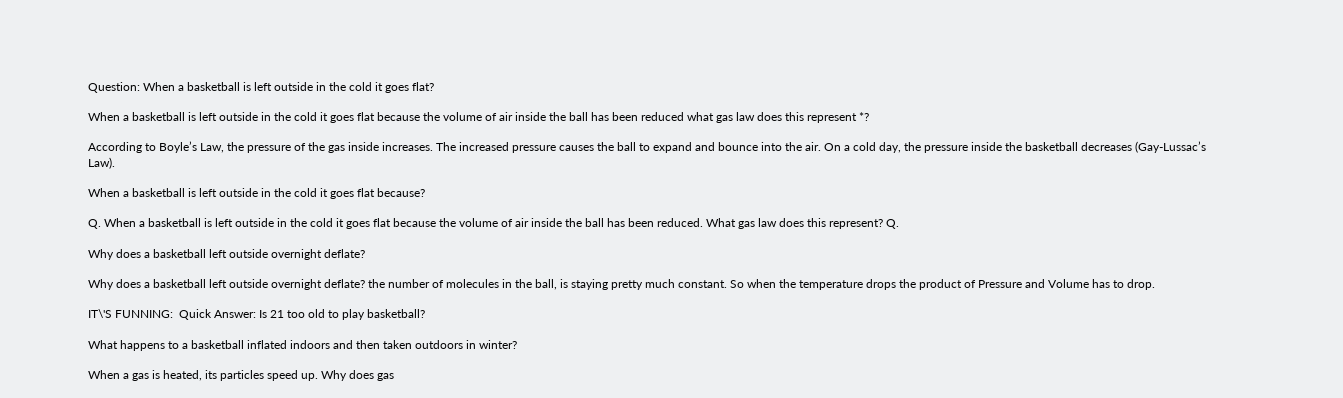Question: When a basketball is left outside in the cold it goes flat?

When a basketball is left outside in the cold it goes flat because the volume of air inside the ball has been reduced what gas law does this represent *?

According to Boyle’s Law, the pressure of the gas inside increases. The increased pressure causes the ball to expand and bounce into the air. On a cold day, the pressure inside the basketball decreases (Gay-Lussac’s Law).

When a basketball is left outside in the cold it goes flat because?

Q. When a basketball is left outside in the cold it goes flat because the volume of air inside the ball has been reduced. What gas law does this represent? Q.

Why does a basketball left outside overnight deflate?

Why does a basketball left outside overnight deflate? the number of molecules in the ball, is staying pretty much constant. So when the temperature drops the product of Pressure and Volume has to drop.

IT\'S FUNNING:  Quick Answer: Is 21 too old to play basketball?

What happens to a basketball inflated indoors and then taken outdoors in winter?

When a gas is heated, its particles speed up. Why does gas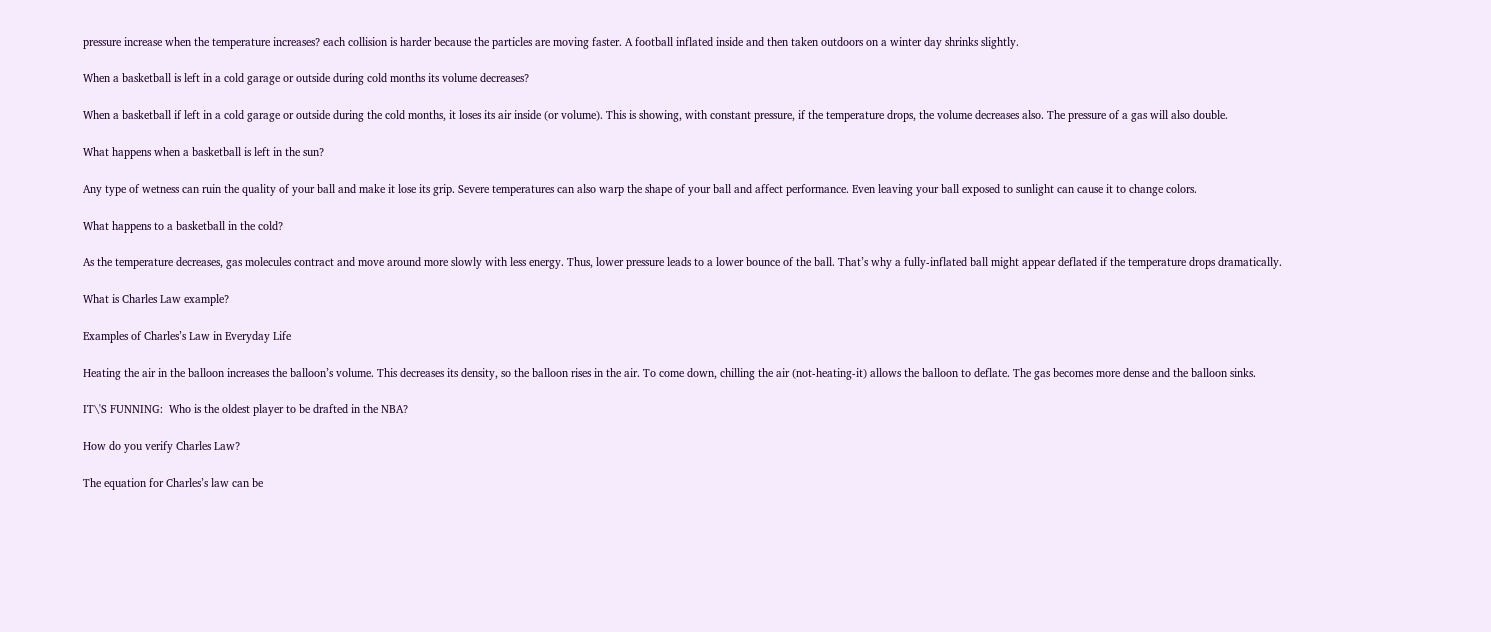pressure increase when the temperature increases? each collision is harder because the particles are moving faster. A football inflated inside and then taken outdoors on a winter day shrinks slightly.

When a basketball is left in a cold garage or outside during cold months its volume decreases?

When a basketball if left in a cold garage or outside during the cold months, it loses its air inside (or volume). This is showing, with constant pressure, if the temperature drops, the volume decreases also. The pressure of a gas will also double.

What happens when a basketball is left in the sun?

Any type of wetness can ruin the quality of your ball and make it lose its grip. Severe temperatures can also warp the shape of your ball and affect performance. Even leaving your ball exposed to sunlight can cause it to change colors.

What happens to a basketball in the cold?

As the temperature decreases, gas molecules contract and move around more slowly with less energy. Thus, lower pressure leads to a lower bounce of the ball. That’s why a fully-inflated ball might appear deflated if the temperature drops dramatically.

What is Charles Law example?

Examples of Charles’s Law in Everyday Life

Heating the air in the balloon increases the balloon’s volume. This decreases its density, so the balloon rises in the air. To come down, chilling the air (not-heating-it) allows the balloon to deflate. The gas becomes more dense and the balloon sinks.

IT\'S FUNNING:  Who is the oldest player to be drafted in the NBA?

How do you verify Charles Law?

The equation for Charles’s law can be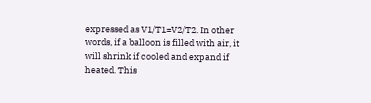expressed as V1/T1=V2/T2. In other words, if a balloon is filled with air, it will shrink if cooled and expand if heated. This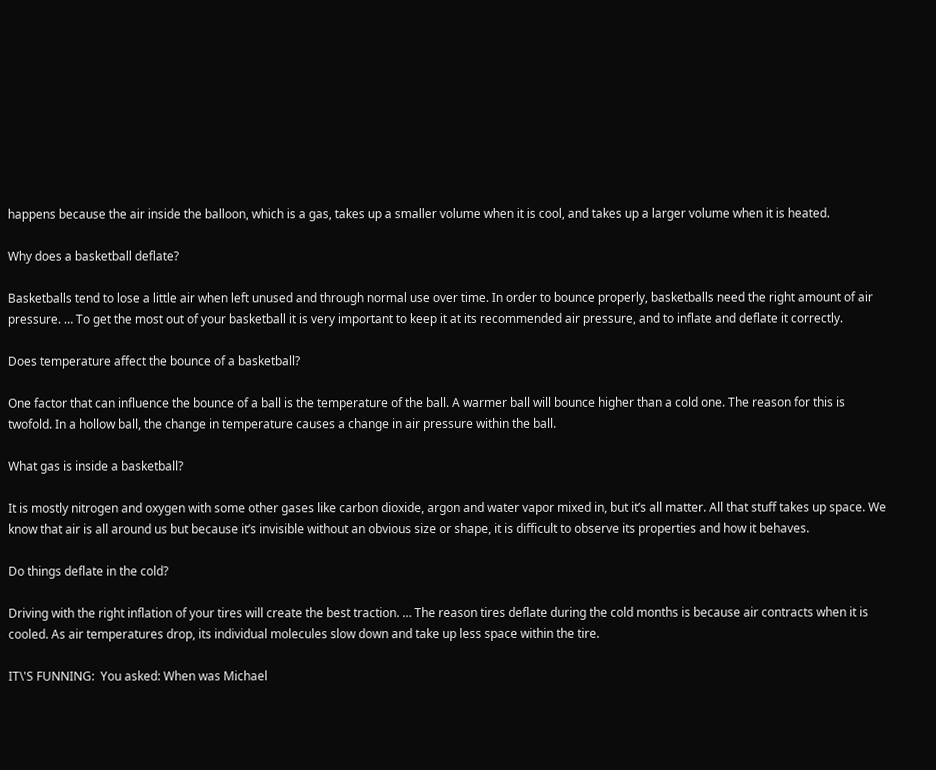happens because the air inside the balloon, which is a gas, takes up a smaller volume when it is cool, and takes up a larger volume when it is heated.

Why does a basketball deflate?

Basketballs tend to lose a little air when left unused and through normal use over time. In order to bounce properly, basketballs need the right amount of air pressure. … To get the most out of your basketball it is very important to keep it at its recommended air pressure, and to inflate and deflate it correctly.

Does temperature affect the bounce of a basketball?

One factor that can influence the bounce of a ball is the temperature of the ball. A warmer ball will bounce higher than a cold one. The reason for this is twofold. In a hollow ball, the change in temperature causes a change in air pressure within the ball.

What gas is inside a basketball?

It is mostly nitrogen and oxygen with some other gases like carbon dioxide, argon and water vapor mixed in, but it’s all matter. All that stuff takes up space. We know that air is all around us but because it’s invisible without an obvious size or shape, it is difficult to observe its properties and how it behaves.

Do things deflate in the cold?

Driving with the right inflation of your tires will create the best traction. … The reason tires deflate during the cold months is because air contracts when it is cooled. As air temperatures drop, its individual molecules slow down and take up less space within the tire.

IT\'S FUNNING:  You asked: When was Michael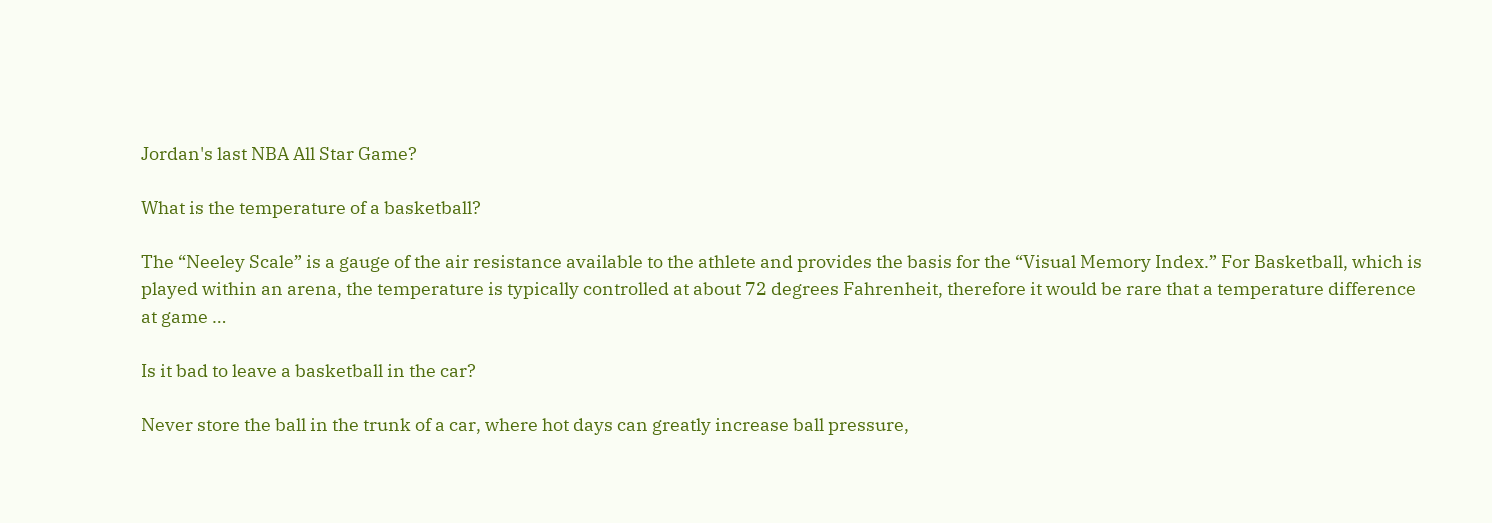Jordan's last NBA All Star Game?

What is the temperature of a basketball?

The “Neeley Scale” is a gauge of the air resistance available to the athlete and provides the basis for the “Visual Memory Index.” For Basketball, which is played within an arena, the temperature is typically controlled at about 72 degrees Fahrenheit, therefore it would be rare that a temperature difference at game …

Is it bad to leave a basketball in the car?

Never store the ball in the trunk of a car, where hot days can greatly increase ball pressure,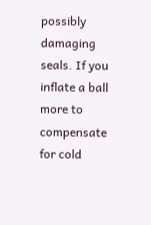possibly damaging seals. If you inflate a ball more to compensate for cold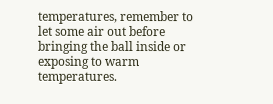temperatures, remember to let some air out before bringing the ball inside or exposing to warm temperatures.